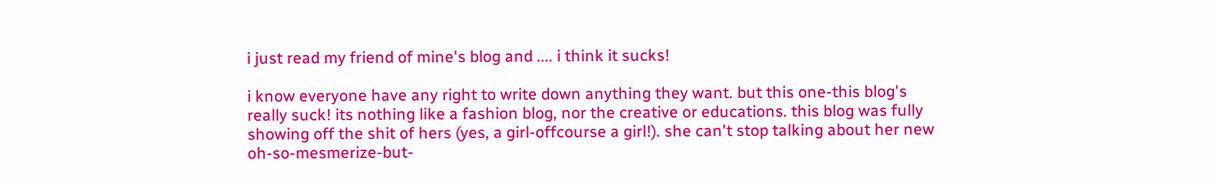i just read my friend of mine's blog and .... i think it sucks!

i know everyone have any right to write down anything they want. but this one-this blog's really suck! its nothing like a fashion blog, nor the creative or educations. this blog was fully showing off the shit of hers (yes, a girl-offcourse a girl!). she can't stop talking about her new oh-so-mesmerize-but-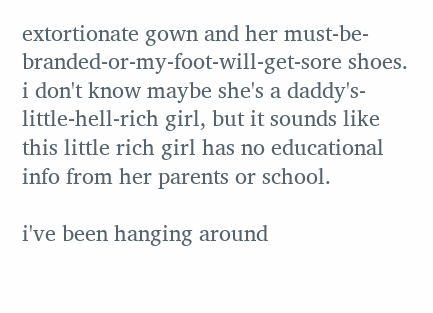extortionate gown and her must-be-branded-or-my-foot-will-get-sore shoes. i don't know maybe she's a daddy's-little-hell-rich girl, but it sounds like this little rich girl has no educational info from her parents or school.

i've been hanging around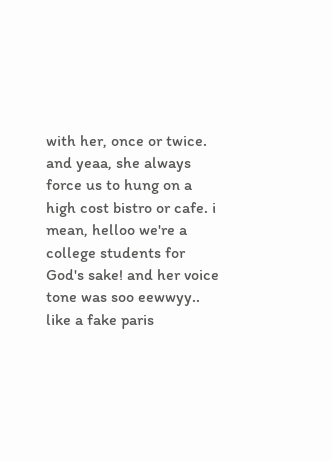with her, once or twice. and yeaa, she always force us to hung on a high cost bistro or cafe. i mean, helloo we're a college students for God's sake! and her voice tone was soo eewwyy.. like a fake paris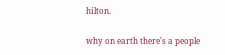hilton.

why on earth there's a people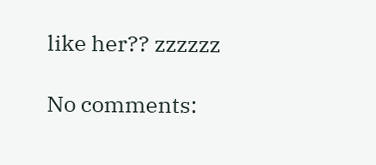like her?? zzzzzz

No comments: